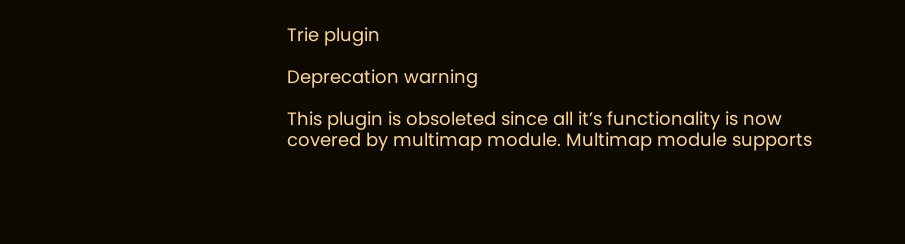Trie plugin

Deprecation warning

This plugin is obsoleted since all it’s functionality is now covered by multimap module. Multimap module supports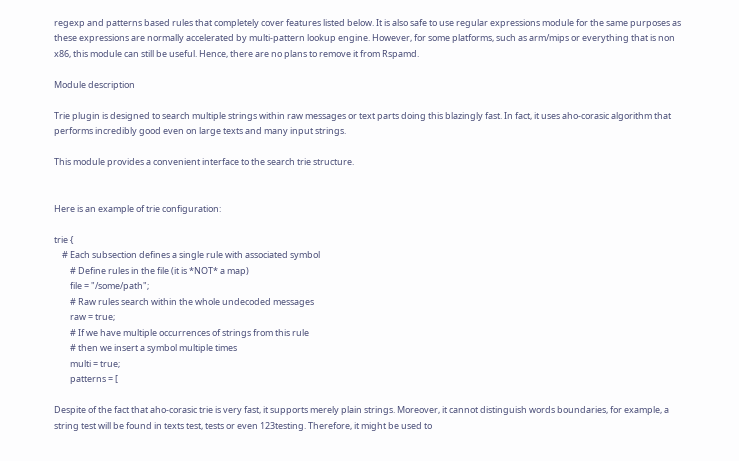regexp and patterns based rules that completely cover features listed below. It is also safe to use regular expressions module for the same purposes as these expressions are normally accelerated by multi-pattern lookup engine. However, for some platforms, such as arm/mips or everything that is non x86, this module can still be useful. Hence, there are no plans to remove it from Rspamd.

Module description

Trie plugin is designed to search multiple strings within raw messages or text parts doing this blazingly fast. In fact, it uses aho-corasic algorithm that performs incredibly good even on large texts and many input strings.

This module provides a convenient interface to the search trie structure.


Here is an example of trie configuration:

trie {
    # Each subsection defines a single rule with associated symbol
        # Define rules in the file (it is *NOT* a map)
        file = "/some/path";
        # Raw rules search within the whole undecoded messages
        raw = true;
        # If we have multiple occurrences of strings from this rule
        # then we insert a symbol multiple times
        multi = true;
        patterns = [

Despite of the fact that aho-corasic trie is very fast, it supports merely plain strings. Moreover, it cannot distinguish words boundaries, for example, a string test will be found in texts test, tests or even 123testing. Therefore, it might be used to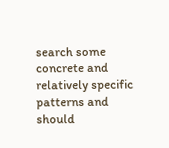search some concrete and relatively specific patterns and should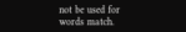not be used for words match.